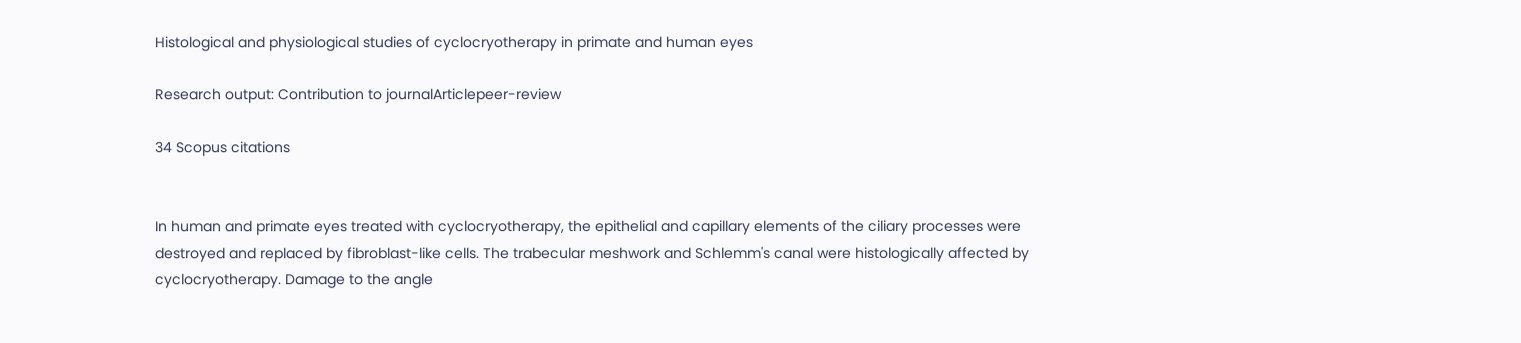Histological and physiological studies of cyclocryotherapy in primate and human eyes

Research output: Contribution to journalArticlepeer-review

34 Scopus citations


In human and primate eyes treated with cyclocryotherapy, the epithelial and capillary elements of the ciliary processes were destroyed and replaced by fibroblast-like cells. The trabecular meshwork and Schlemm's canal were histologically affected by cyclocryotherapy. Damage to the angle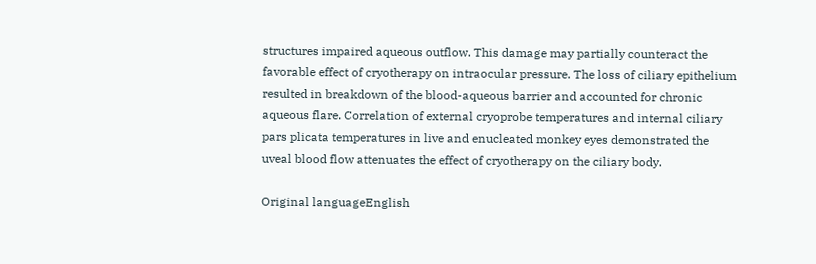structures impaired aqueous outflow. This damage may partially counteract the favorable effect of cryotherapy on intraocular pressure. The loss of ciliary epithelium resulted in breakdown of the blood-aqueous barrier and accounted for chronic aqueous flare. Correlation of external cryoprobe temperatures and internal ciliary pars plicata temperatures in live and enucleated monkey eyes demonstrated the uveal blood flow attenuates the effect of cryotherapy on the ciliary body.

Original languageEnglish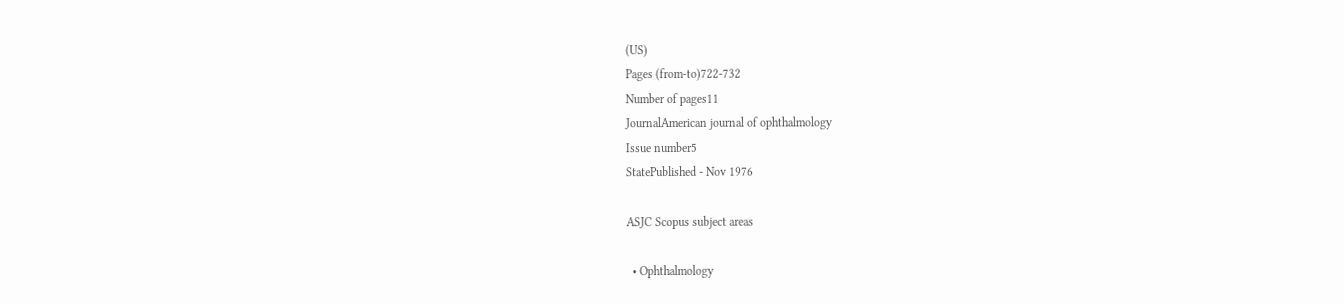(US)
Pages (from-to)722-732
Number of pages11
JournalAmerican journal of ophthalmology
Issue number5
StatePublished - Nov 1976

ASJC Scopus subject areas

  • Ophthalmology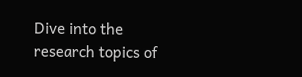Dive into the research topics of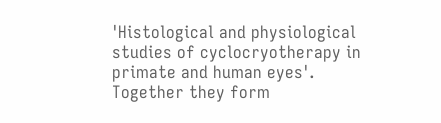'Histological and physiological studies of cyclocryotherapy in primate and human eyes'. Together they form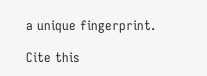a unique fingerprint.

Cite this